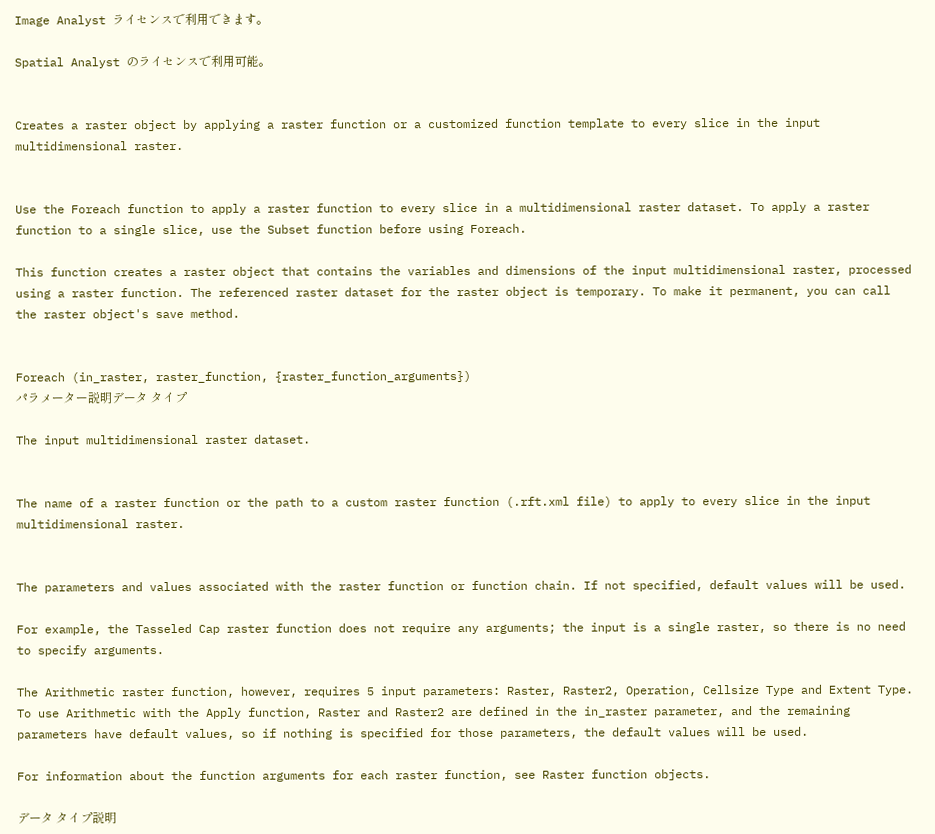Image Analyst ライセンスで利用できます。

Spatial Analyst のライセンスで利用可能。


Creates a raster object by applying a raster function or a customized function template to every slice in the input multidimensional raster.


Use the Foreach function to apply a raster function to every slice in a multidimensional raster dataset. To apply a raster function to a single slice, use the Subset function before using Foreach.

This function creates a raster object that contains the variables and dimensions of the input multidimensional raster, processed using a raster function. The referenced raster dataset for the raster object is temporary. To make it permanent, you can call the raster object's save method.


Foreach (in_raster, raster_function, {raster_function_arguments})
パラメーター説明データ タイプ

The input multidimensional raster dataset.


The name of a raster function or the path to a custom raster function (.rft.xml file) to apply to every slice in the input multidimensional raster.


The parameters and values associated with the raster function or function chain. If not specified, default values will be used.

For example, the Tasseled Cap raster function does not require any arguments; the input is a single raster, so there is no need to specify arguments.

The Arithmetic raster function, however, requires 5 input parameters: Raster, Raster2, Operation, Cellsize Type and Extent Type. To use Arithmetic with the Apply function, Raster and Raster2 are defined in the in_raster parameter, and the remaining parameters have default values, so if nothing is specified for those parameters, the default values will be used.

For information about the function arguments for each raster function, see Raster function objects.

データ タイプ説明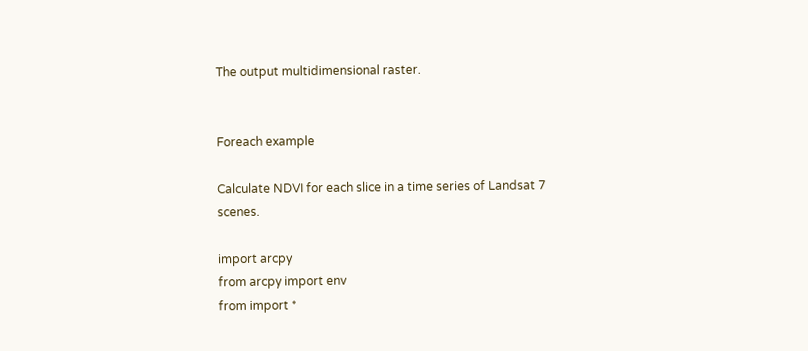The output multidimensional raster.


Foreach example

Calculate NDVI for each slice in a time series of Landsat 7 scenes.

import arcpy
from arcpy import env
from import *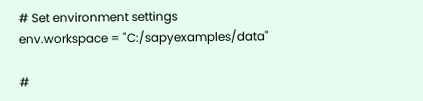# Set environment settings
env.workspace = "C:/sapyexamples/data"

#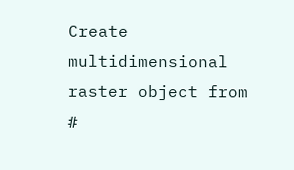Create multidimensional raster object from
#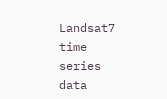Landsat7 time series data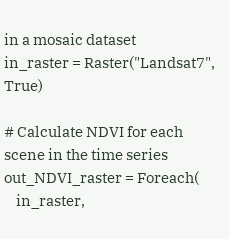in a mosaic dataset
in_raster = Raster("Landsat7", True)

# Calculate NDVI for each scene in the time series
out_NDVI_raster = Foreach(
    in_raster,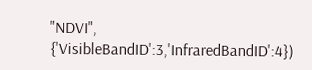"NDVI", {'VisibleBandID':3,'InfraredBandID':4})